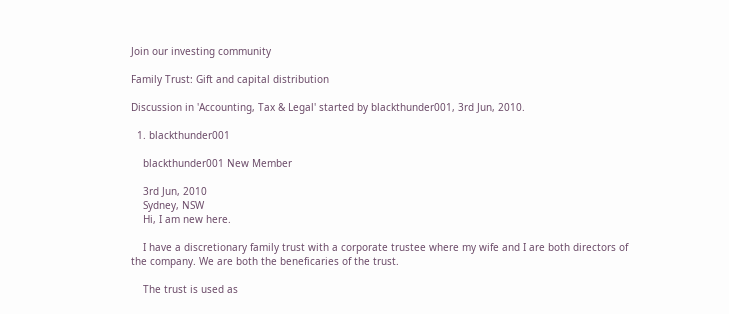Join our investing community

Family Trust: Gift and capital distribution

Discussion in 'Accounting, Tax & Legal' started by blackthunder001, 3rd Jun, 2010.

  1. blackthunder001

    blackthunder001 New Member

    3rd Jun, 2010
    Sydney, NSW
    Hi, I am new here.

    I have a discretionary family trust with a corporate trustee where my wife and I are both directors of the company. We are both the beneficaries of the trust.

    The trust is used as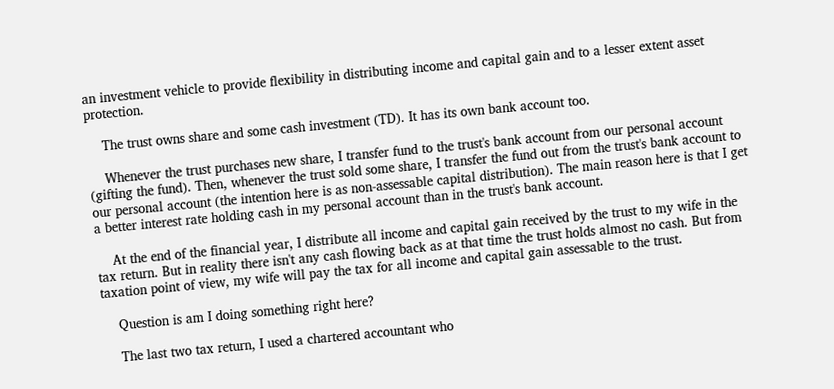an investment vehicle to provide flexibility in distributing income and capital gain and to a lesser extent asset protection.

    The trust owns share and some cash investment (TD). It has its own bank account too.

    Whenever the trust purchases new share, I transfer fund to the trust's bank account from our personal account (gifting the fund). Then, whenever the trust sold some share, I transfer the fund out from the trust's bank account to our personal account (the intention here is as non-assessable capital distribution). The main reason here is that I get a better interest rate holding cash in my personal account than in the trust's bank account.

    At the end of the financial year, I distribute all income and capital gain received by the trust to my wife in the tax return. But in reality there isn't any cash flowing back as at that time the trust holds almost no cash. But from taxation point of view, my wife will pay the tax for all income and capital gain assessable to the trust.

    Question is am I doing something right here?

    The last two tax return, I used a chartered accountant who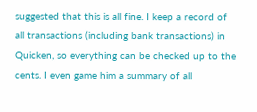suggested that this is all fine. I keep a record of all transactions (including bank transactions) in Quicken, so everything can be checked up to the cents. I even game him a summary of all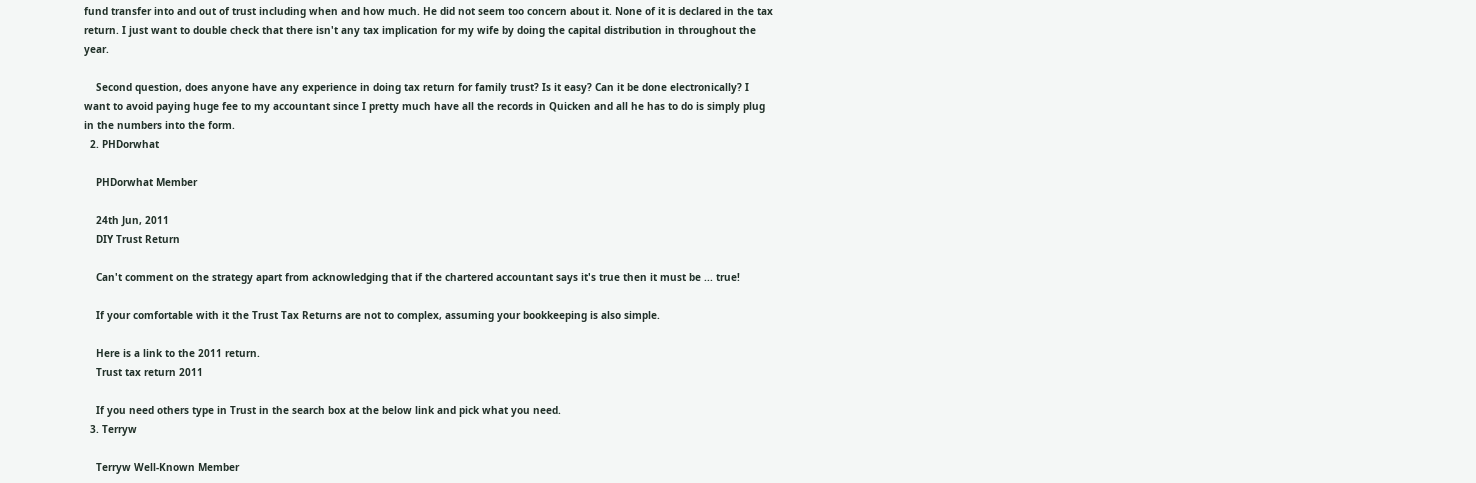fund transfer into and out of trust including when and how much. He did not seem too concern about it. None of it is declared in the tax return. I just want to double check that there isn't any tax implication for my wife by doing the capital distribution in throughout the year.

    Second question, does anyone have any experience in doing tax return for family trust? Is it easy? Can it be done electronically? I want to avoid paying huge fee to my accountant since I pretty much have all the records in Quicken and all he has to do is simply plug in the numbers into the form.
  2. PHDorwhat

    PHDorwhat Member

    24th Jun, 2011
    DIY Trust Return

    Can't comment on the strategy apart from acknowledging that if the chartered accountant says it's true then it must be ... true!

    If your comfortable with it the Trust Tax Returns are not to complex, assuming your bookkeeping is also simple.

    Here is a link to the 2011 return.
    Trust tax return 2011

    If you need others type in Trust in the search box at the below link and pick what you need.
  3. Terryw

    Terryw Well-Known Member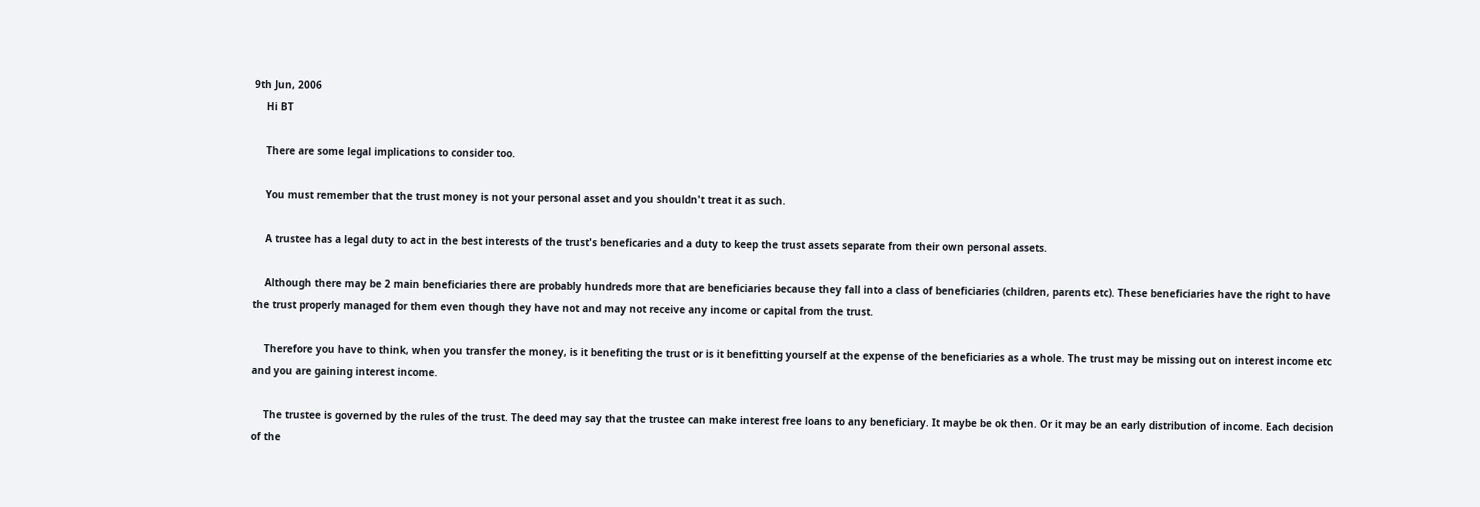9th Jun, 2006
    Hi BT

    There are some legal implications to consider too.

    You must remember that the trust money is not your personal asset and you shouldn't treat it as such.

    A trustee has a legal duty to act in the best interests of the trust's beneficaries and a duty to keep the trust assets separate from their own personal assets.

    Although there may be 2 main beneficiaries there are probably hundreds more that are beneficiaries because they fall into a class of beneficiaries (children, parents etc). These beneficiaries have the right to have the trust properly managed for them even though they have not and may not receive any income or capital from the trust.

    Therefore you have to think, when you transfer the money, is it benefiting the trust or is it benefitting yourself at the expense of the beneficiaries as a whole. The trust may be missing out on interest income etc and you are gaining interest income.

    The trustee is governed by the rules of the trust. The deed may say that the trustee can make interest free loans to any beneficiary. It maybe be ok then. Or it may be an early distribution of income. Each decision of the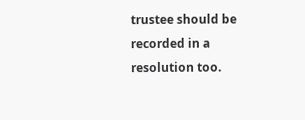trustee should be recorded in a resolution too.